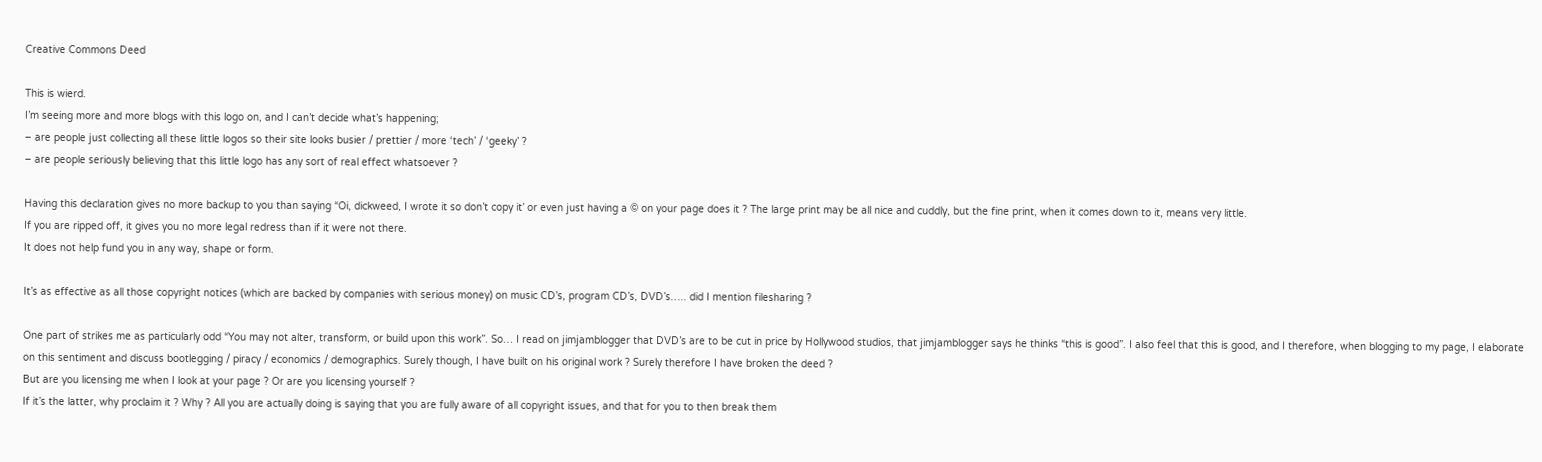Creative Commons Deed

This is wierd.
I’m seeing more and more blogs with this logo on, and I can’t decide what’s happening;
– are people just collecting all these little logos so their site looks busier / prettier / more ‘tech’ / ‘geeky’ ?
– are people seriously believing that this little logo has any sort of real effect whatsoever ?

Having this declaration gives no more backup to you than saying “Oi, dickweed, I wrote it so don’t copy it’ or even just having a © on your page does it ? The large print may be all nice and cuddly, but the fine print, when it comes down to it, means very little.
If you are ripped off, it gives you no more legal redress than if it were not there.
It does not help fund you in any way, shape or form.

It’s as effective as all those copyright notices (which are backed by companies with serious money) on music CD’s, program CD’s, DVD’s….. did I mention filesharing ?

One part of strikes me as particularly odd “You may not alter, transform, or build upon this work”. So… I read on jimjamblogger that DVD’s are to be cut in price by Hollywood studios, that jimjamblogger says he thinks “this is good”. I also feel that this is good, and I therefore, when blogging to my page, I elaborate on this sentiment and discuss bootlegging / piracy / economics / demographics. Surely though, I have built on his original work ? Surely therefore I have broken the deed ?
But are you licensing me when I look at your page ? Or are you licensing yourself ?
If it’s the latter, why proclaim it ? Why ? All you are actually doing is saying that you are fully aware of all copyright issues, and that for you to then break them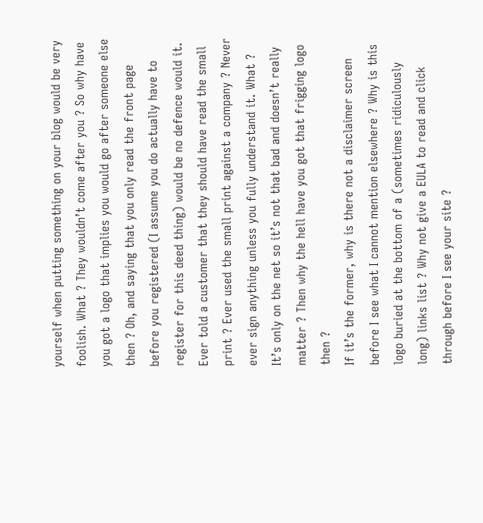yourself when putting something on your blog would be very foolish. What ? They wouldn’t come after you ? So why have you got a logo that implies you would go after someone else then ? Oh, and saying that you only read the front page before you registered (I assume you do actually have to register for this deed thing) would be no defence would it. Ever told a customer that they should have read the small print ? Ever used the small print against a company ? Never ever sign anything unless you fully understand it. What ? It’s only on the net so it’s not that bad and doesn’t really matter ? Then why the hell have you got that frigging logo then ?
If it’s the former, why is there not a disclaimer screen before I see what I cannot mention elsewhere ? Why is this logo buried at the bottom of a (sometimes ridiculously long) links list ? Why not give a EULA to read and click through before I see your site ?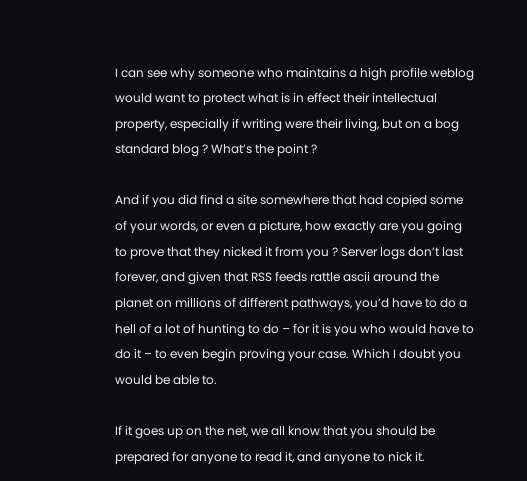I can see why someone who maintains a high profile weblog would want to protect what is in effect their intellectual property, especially if writing were their living, but on a bog standard blog ? What’s the point ?

And if you did find a site somewhere that had copied some of your words, or even a picture, how exactly are you going to prove that they nicked it from you ? Server logs don’t last forever, and given that RSS feeds rattle ascii around the planet on millions of different pathways, you’d have to do a hell of a lot of hunting to do – for it is you who would have to do it – to even begin proving your case. Which I doubt you would be able to.

If it goes up on the net, we all know that you should be prepared for anyone to read it, and anyone to nick it.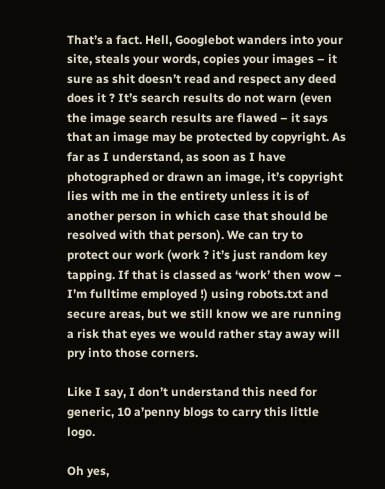That’s a fact. Hell, Googlebot wanders into your site, steals your words, copies your images – it sure as shit doesn’t read and respect any deed does it ? It’s search results do not warn (even the image search results are flawed – it says that an image may be protected by copyright. As far as I understand, as soon as I have photographed or drawn an image, it’s copyright lies with me in the entirety unless it is of another person in which case that should be resolved with that person). We can try to protect our work (work ? it’s just random key tapping. If that is classed as ‘work’ then wow – I’m fulltime employed !) using robots.txt and secure areas, but we still know we are running a risk that eyes we would rather stay away will pry into those corners.

Like I say, I don’t understand this need for generic, 10 a’penny blogs to carry this little logo.

Oh yes,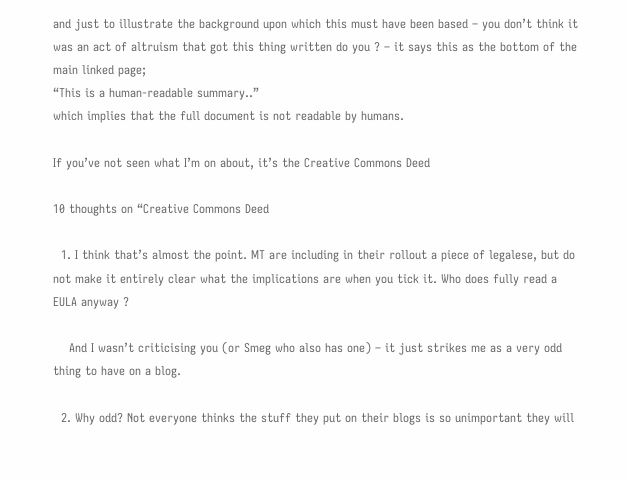and just to illustrate the background upon which this must have been based – you don’t think it was an act of altruism that got this thing written do you ? – it says this as the bottom of the main linked page;
“This is a human-readable summary..”
which implies that the full document is not readable by humans.

If you’ve not seen what I’m on about, it’s the Creative Commons Deed

10 thoughts on “Creative Commons Deed

  1. I think that’s almost the point. MT are including in their rollout a piece of legalese, but do not make it entirely clear what the implications are when you tick it. Who does fully read a EULA anyway ?

    And I wasn’t criticising you (or Smeg who also has one) – it just strikes me as a very odd thing to have on a blog.

  2. Why odd? Not everyone thinks the stuff they put on their blogs is so unimportant they will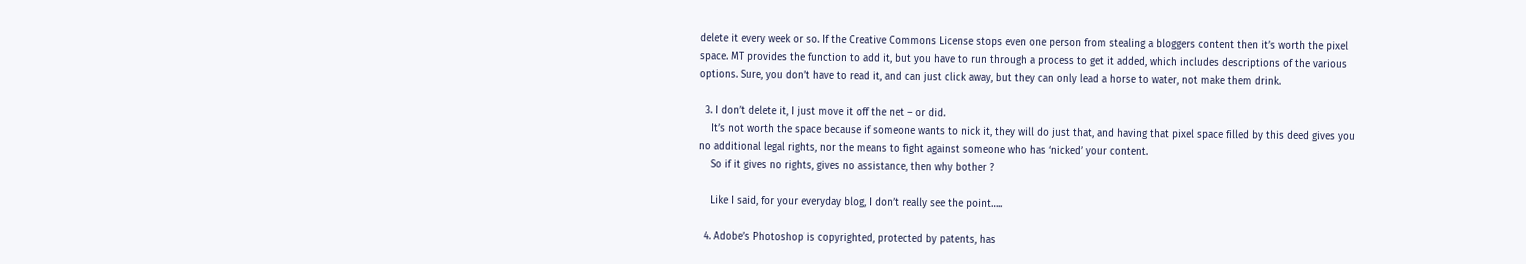delete it every week or so. If the Creative Commons License stops even one person from stealing a bloggers content then it’s worth the pixel space. MT provides the function to add it, but you have to run through a process to get it added, which includes descriptions of the various options. Sure, you don’t have to read it, and can just click away, but they can only lead a horse to water, not make them drink.

  3. I don’t delete it, I just move it off the net – or did.
    It’s not worth the space because if someone wants to nick it, they will do just that, and having that pixel space filled by this deed gives you no additional legal rights, nor the means to fight against someone who has ‘nicked’ your content.
    So if it gives no rights, gives no assistance, then why bother ?

    Like I said, for your everyday blog, I don’t really see the point…..

  4. Adobe’s Photoshop is copyrighted, protected by patents, has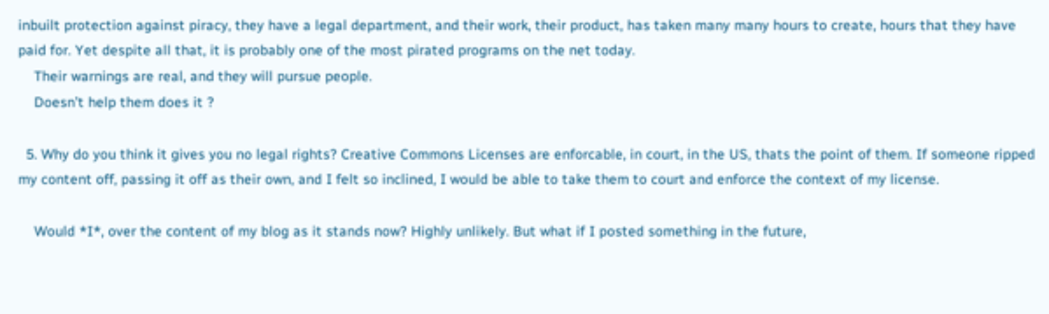inbuilt protection against piracy, they have a legal department, and their work, their product, has taken many many hours to create, hours that they have paid for. Yet despite all that, it is probably one of the most pirated programs on the net today.
    Their warnings are real, and they will pursue people.
    Doesn’t help them does it ?

  5. Why do you think it gives you no legal rights? Creative Commons Licenses are enforcable, in court, in the US, thats the point of them. If someone ripped my content off, passing it off as their own, and I felt so inclined, I would be able to take them to court and enforce the context of my license.

    Would *I*, over the content of my blog as it stands now? Highly unlikely. But what if I posted something in the future,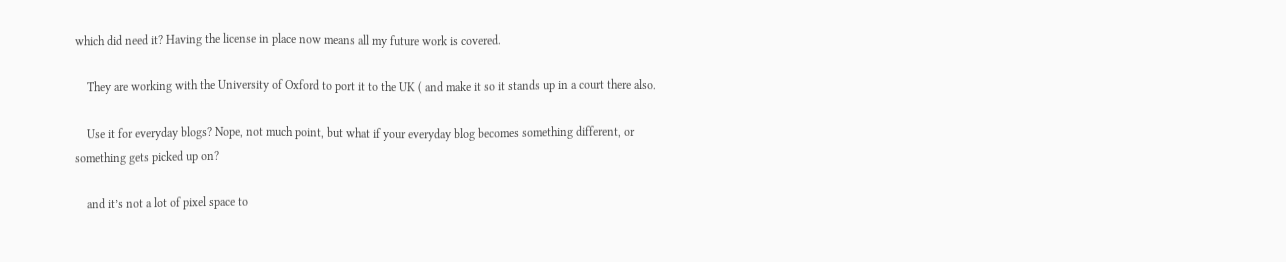which did need it? Having the license in place now means all my future work is covered.

    They are working with the University of Oxford to port it to the UK ( and make it so it stands up in a court there also.

    Use it for everyday blogs? Nope, not much point, but what if your everyday blog becomes something different, or something gets picked up on?

    and it’s not a lot of pixel space to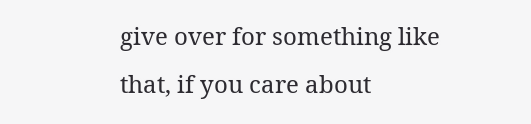give over for something like that, if you care about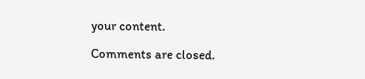your content.

Comments are closed.